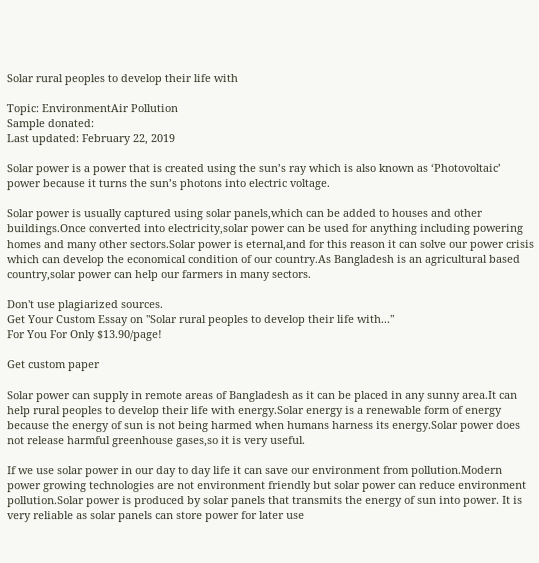Solar rural peoples to develop their life with

Topic: EnvironmentAir Pollution
Sample donated:
Last updated: February 22, 2019

Solar power is a power that is created using the sun’s ray which is also known as ‘Photovoltaic’ power because it turns the sun’s photons into electric voltage.

Solar power is usually captured using solar panels,which can be added to houses and other buildings.Once converted into electricity,solar power can be used for anything including powering homes and many other sectors.Solar power is eternal,and for this reason it can solve our power crisis which can develop the economical condition of our country.As Bangladesh is an agricultural based country,solar power can help our farmers in many sectors.

Don't use plagiarized sources.
Get Your Custom Essay on "Solar rural peoples to develop their life with..."
For You For Only $13.90/page!

Get custom paper

Solar power can supply in remote areas of Bangladesh as it can be placed in any sunny area.It can help rural peoples to develop their life with energy.Solar energy is a renewable form of energy because the energy of sun is not being harmed when humans harness its energy.Solar power does not release harmful greenhouse gases,so it is very useful.

If we use solar power in our day to day life it can save our environment from pollution.Modern power growing technologies are not environment friendly but solar power can reduce environment pollution.Solar power is produced by solar panels that transmits the energy of sun into power. It is very reliable as solar panels can store power for later use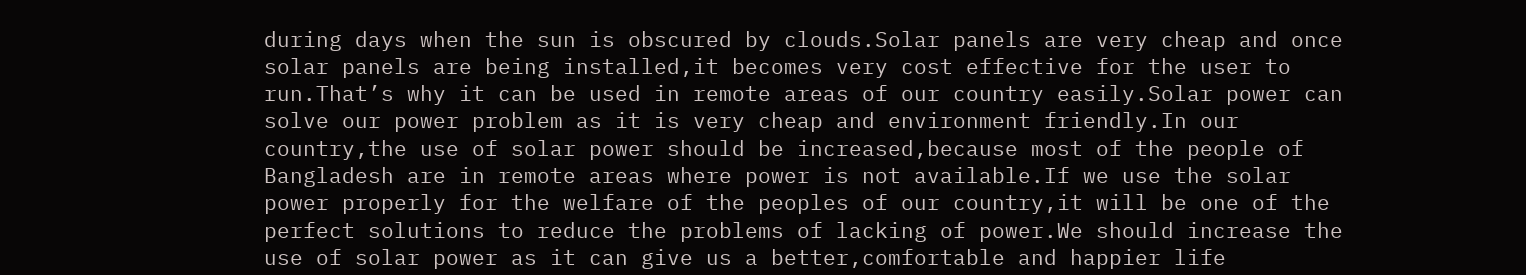during days when the sun is obscured by clouds.Solar panels are very cheap and once solar panels are being installed,it becomes very cost effective for the user to run.That’s why it can be used in remote areas of our country easily.Solar power can solve our power problem as it is very cheap and environment friendly.In our country,the use of solar power should be increased,because most of the people of Bangladesh are in remote areas where power is not available.If we use the solar power properly for the welfare of the peoples of our country,it will be one of the perfect solutions to reduce the problems of lacking of power.We should increase the use of solar power as it can give us a better,comfortable and happier life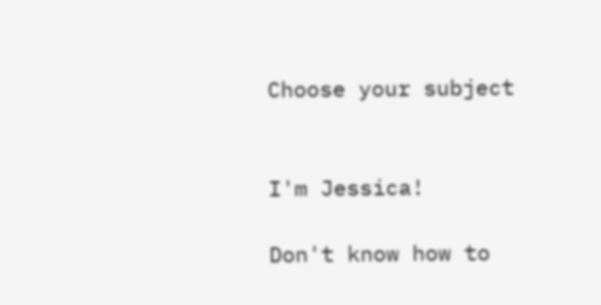Choose your subject


I'm Jessica!

Don't know how to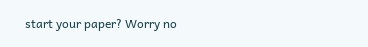start your paper? Worry no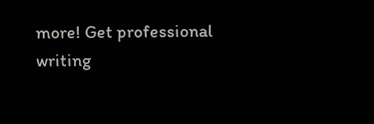more! Get professional writing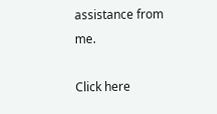assistance from me.

Click here